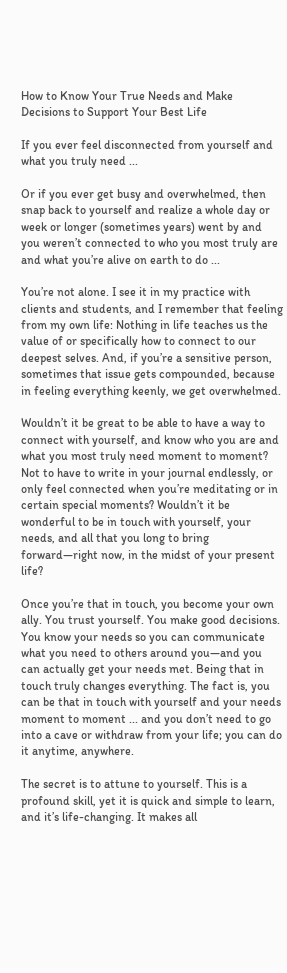How to Know Your True Needs and Make Decisions to Support Your Best Life

If you ever feel disconnected from yourself and what you truly need ...

Or if you ever get busy and overwhelmed, then snap back to yourself and realize a whole day or week or longer (sometimes years) went by and you weren’t connected to who you most truly are and what you’re alive on earth to do ...

You’re not alone. I see it in my practice with clients and students, and I remember that feeling from my own life: Nothing in life teaches us the value of or specifically how to connect to our deepest selves. And, if you’re a sensitive person, sometimes that issue gets compounded, because in feeling everything keenly, we get overwhelmed.

Wouldn’t it be great to be able to have a way to connect with yourself, and know who you are and what you most truly need moment to moment? Not to have to write in your journal endlessly, or only feel connected when you’re meditating or in certain special moments? Wouldn’t it be wonderful to be in touch with yourself, your needs, and all that you long to bring forward—right now, in the midst of your present life?

Once you’re that in touch, you become your own ally. You trust yourself. You make good decisions.  You know your needs so you can communicate what you need to others around you—and you can actually get your needs met. Being that in touch truly changes everything. The fact is, you can be that in touch with yourself and your needs moment to moment ... and you don’t need to go into a cave or withdraw from your life; you can do it anytime, anywhere.

The secret is to attune to yourself. This is a profound skill, yet it is quick and simple to learn, and it’s life-changing. It makes all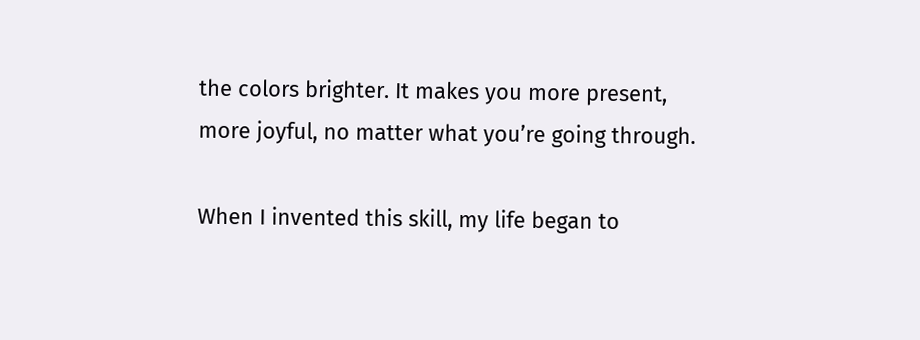the colors brighter. It makes you more present, more joyful, no matter what you’re going through.

When I invented this skill, my life began to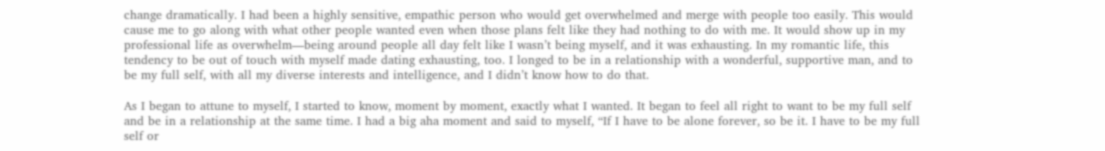change dramatically. I had been a highly sensitive, empathic person who would get overwhelmed and merge with people too easily. This would cause me to go along with what other people wanted even when those plans felt like they had nothing to do with me. It would show up in my professional life as overwhelm—being around people all day felt like I wasn’t being myself, and it was exhausting. In my romantic life, this tendency to be out of touch with myself made dating exhausting, too. I longed to be in a relationship with a wonderful, supportive man, and to be my full self, with all my diverse interests and intelligence, and I didn’t know how to do that.

As I began to attune to myself, I started to know, moment by moment, exactly what I wanted. It began to feel all right to want to be my full self and be in a relationship at the same time. I had a big aha moment and said to myself, “If I have to be alone forever, so be it. I have to be my full self or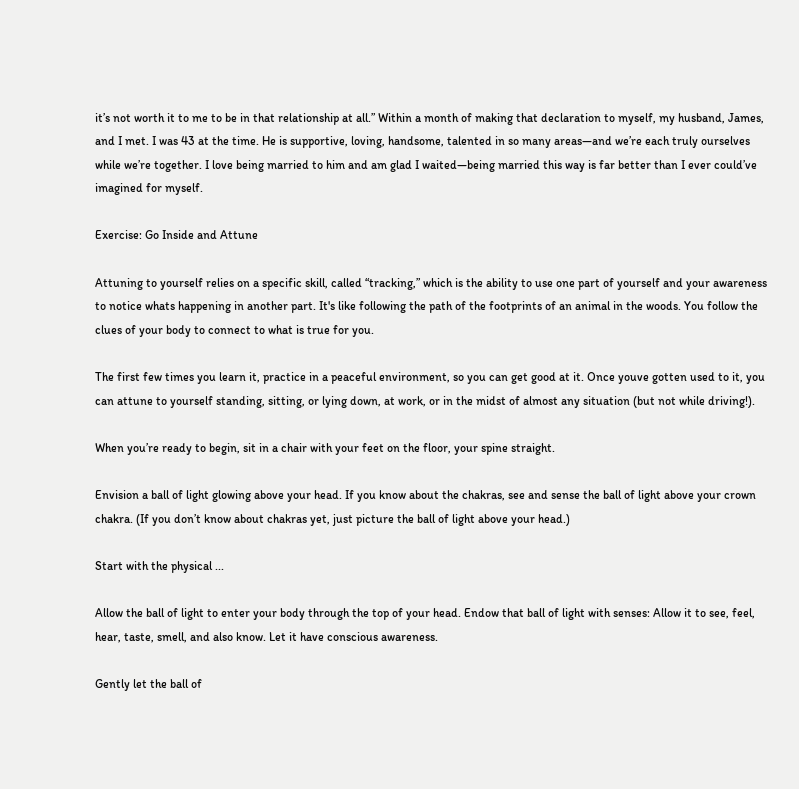it’s not worth it to me to be in that relationship at all.” Within a month of making that declaration to myself, my husband, James, and I met. I was 43 at the time. He is supportive, loving, handsome, talented in so many areas—and we’re each truly ourselves while we’re together. I love being married to him and am glad I waited—being married this way is far better than I ever could’ve imagined for myself.

Exercise: Go Inside and Attune

Attuning to yourself relies on a specific skill, called “tracking,” which is the ability to use one part of yourself and your awareness to notice whats happening in another part. It's like following the path of the footprints of an animal in the woods. You follow the clues of your body to connect to what is true for you.

The first few times you learn it, practice in a peaceful environment, so you can get good at it. Once youve gotten used to it, you can attune to yourself standing, sitting, or lying down, at work, or in the midst of almost any situation (but not while driving!).

When you’re ready to begin, sit in a chair with your feet on the floor, your spine straight.

Envision a ball of light glowing above your head. If you know about the chakras, see and sense the ball of light above your crown chakra. (If you don’t know about chakras yet, just picture the ball of light above your head.)

Start with the physical ...

Allow the ball of light to enter your body through the top of your head. Endow that ball of light with senses: Allow it to see, feel, hear, taste, smell, and also know. Let it have conscious awareness.

Gently let the ball of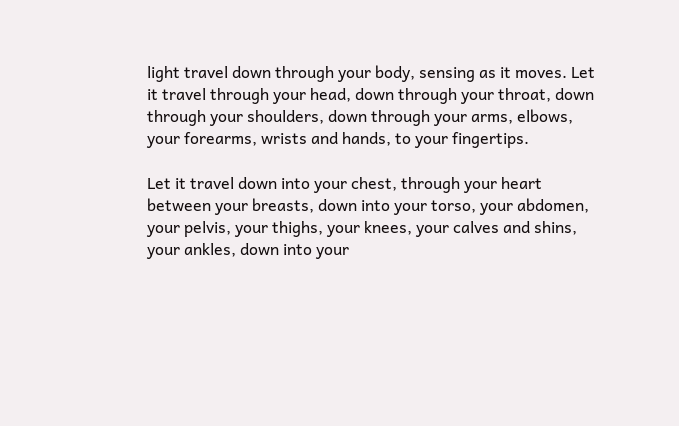light travel down through your body, sensing as it moves. Let it travel through your head, down through your throat, down through your shoulders, down through your arms, elbows, your forearms, wrists and hands, to your fingertips.

Let it travel down into your chest, through your heart between your breasts, down into your torso, your abdomen, your pelvis, your thighs, your knees, your calves and shins, your ankles, down into your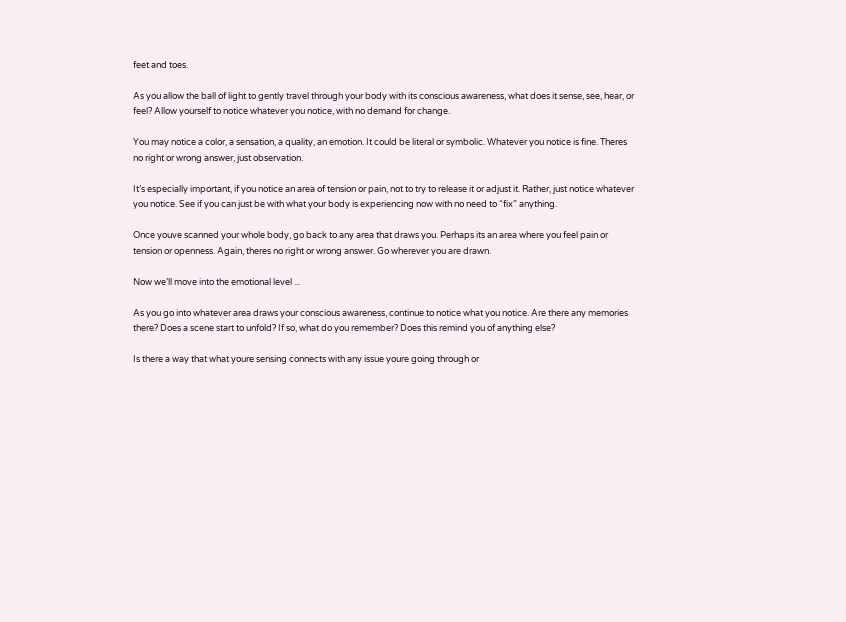feet and toes.

As you allow the ball of light to gently travel through your body with its conscious awareness, what does it sense, see, hear, or feel? Allow yourself to notice whatever you notice, with no demand for change.

You may notice a color, a sensation, a quality, an emotion. It could be literal or symbolic. Whatever you notice is fine. Theres no right or wrong answer, just observation.

It’s especially important, if you notice an area of tension or pain, not to try to release it or adjust it. Rather, just notice whatever you notice. See if you can just be with what your body is experiencing now with no need to “fix” anything.

Once youve scanned your whole body, go back to any area that draws you. Perhaps its an area where you feel pain or tension or openness. Again, theres no right or wrong answer. Go wherever you are drawn.

Now we’ll move into the emotional level ...

As you go into whatever area draws your conscious awareness, continue to notice what you notice. Are there any memories there? Does a scene start to unfold? If so, what do you remember? Does this remind you of anything else?

Is there a way that what youre sensing connects with any issue youre going through or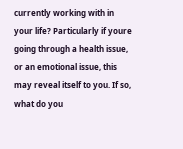currently working with in your life? Particularly if youre going through a health issue, or an emotional issue, this may reveal itself to you. If so, what do you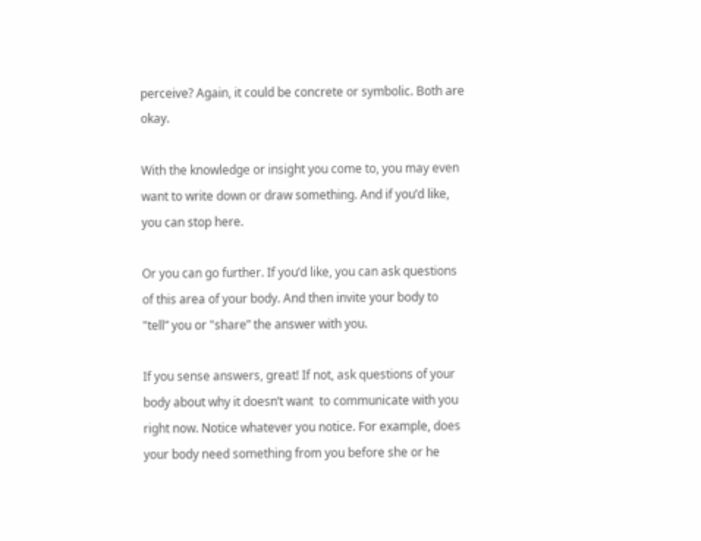perceive? Again, it could be concrete or symbolic. Both are okay.

With the knowledge or insight you come to, you may even want to write down or draw something. And if you’d like, you can stop here.

Or you can go further. If you’d like, you can ask questions of this area of your body. And then invite your body to "tell” you or "share” the answer with you.

If you sense answers, great! If not, ask questions of your body about why it doesn’t want  to communicate with you right now. Notice whatever you notice. For example, does your body need something from you before she or he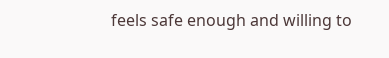feels safe enough and willing to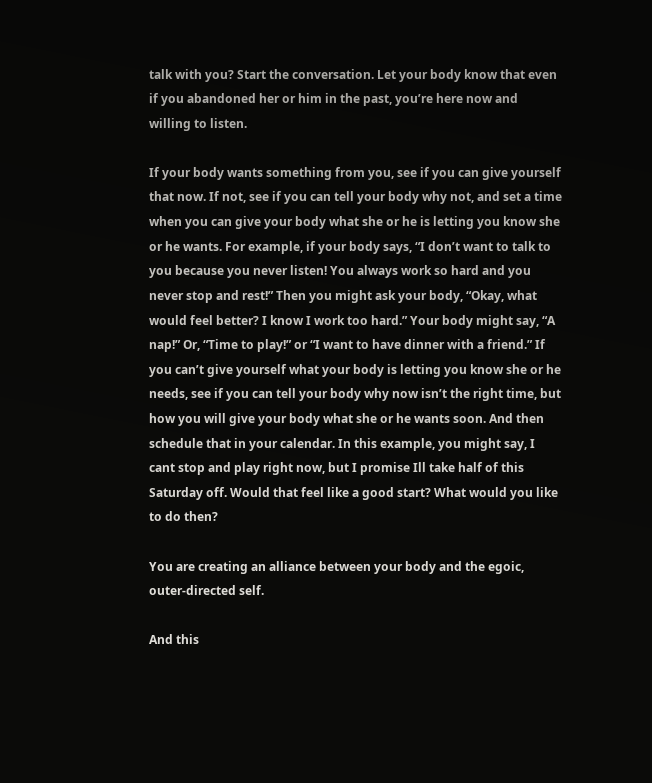talk with you? Start the conversation. Let your body know that even if you abandoned her or him in the past, you’re here now and willing to listen.

If your body wants something from you, see if you can give yourself that now. If not, see if you can tell your body why not, and set a time when you can give your body what she or he is letting you know she or he wants. For example, if your body says, “I don’t want to talk to you because you never listen! You always work so hard and you never stop and rest!” Then you might ask your body, “Okay, what would feel better? I know I work too hard.” Your body might say, “A nap!” Or, “Time to play!” or “I want to have dinner with a friend.” If you can’t give yourself what your body is letting you know she or he needs, see if you can tell your body why now isn’t the right time, but how you will give your body what she or he wants soon. And then schedule that in your calendar. In this example, you might say, I cant stop and play right now, but I promise Ill take half of this Saturday off. Would that feel like a good start? What would you like to do then?

You are creating an alliance between your body and the egoic, outer-directed self.

And this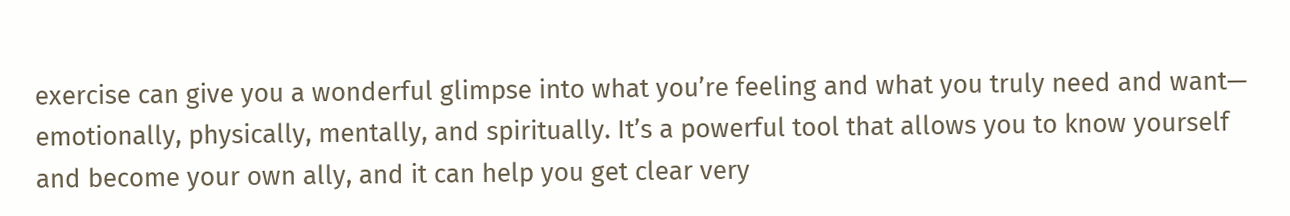exercise can give you a wonderful glimpse into what you’re feeling and what you truly need and want— emotionally, physically, mentally, and spiritually. It’s a powerful tool that allows you to know yourself and become your own ally, and it can help you get clear very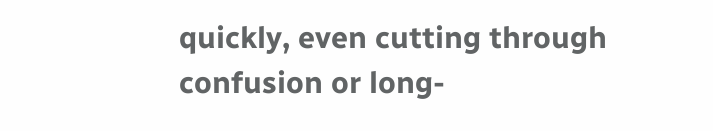quickly, even cutting through confusion or long-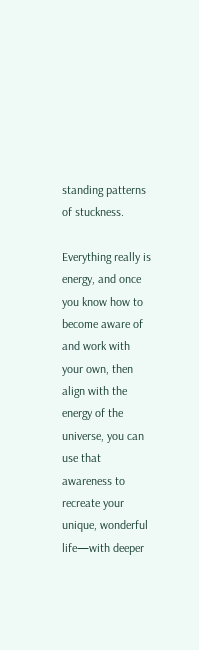standing patterns of stuckness.

Everything really is energy, and once you know how to become aware of and work with your own, then align with the energy of the universe, you can use that awareness to recreate your unique, wonderful life—with deeper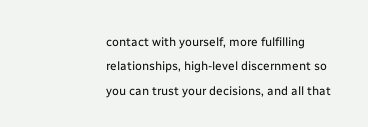contact with yourself, more fulfilling relationships, high-level discernment so you can trust your decisions, and all that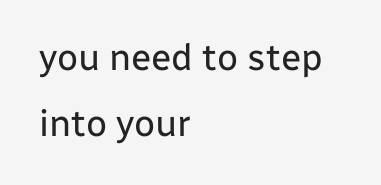you need to step into your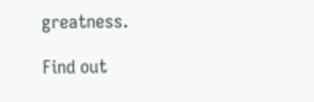greatness.

Find out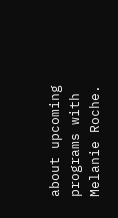about upcoming programs with Melanie Roche.